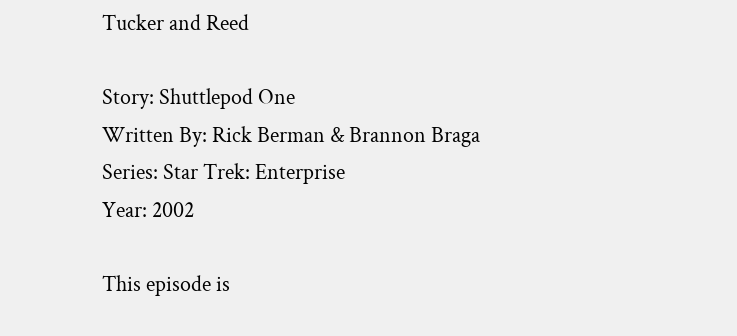Tucker and Reed

Story: Shuttlepod One
Written By: Rick Berman & Brannon Braga
Series: Star Trek: Enterprise
Year: 2002

This episode is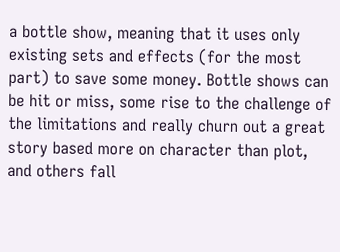a bottle show, meaning that it uses only existing sets and effects (for the most part) to save some money. Bottle shows can be hit or miss, some rise to the challenge of the limitations and really churn out a great story based more on character than plot, and others fall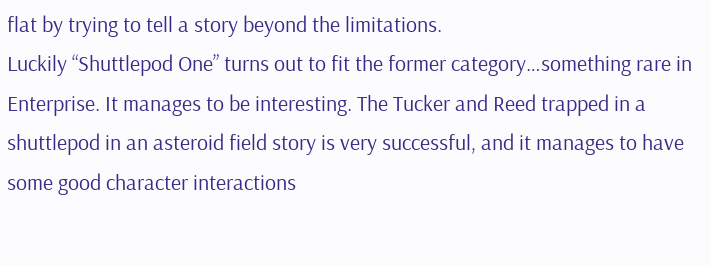flat by trying to tell a story beyond the limitations.
Luckily “Shuttlepod One” turns out to fit the former category…something rare in Enterprise. It manages to be interesting. The Tucker and Reed trapped in a shuttlepod in an asteroid field story is very successful, and it manages to have some good character interactions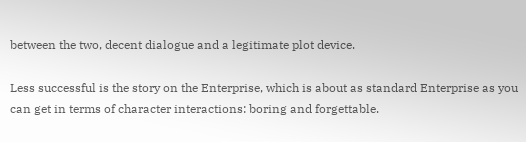between the two, decent dialogue and a legitimate plot device.

Less successful is the story on the Enterprise, which is about as standard Enterprise as you can get in terms of character interactions: boring and forgettable.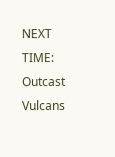NEXT TIME: Outcast Vulcans